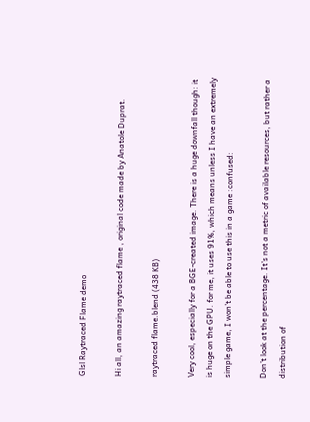Glsl Raytraced Flame demo

Hi all, an amazing raytraced flame , original code made by Anatole Duprat.

raytraced flame.blend (438 KB)

Very cool, especially for a BGE-created image. There is a huge downfall though: it is huge on the GPU. for me, it uses 91%, which means unless I have an extremely simple game, I won’t be able to use this in a game :confused:

Don’t look at the percentage. It’s not a metric of available resources, but rather a distribution of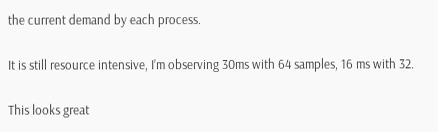the current demand by each process.

It is still resource intensive, I’m observing 30ms with 64 samples, 16 ms with 32.

This looks great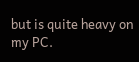but is quite heavy on my PC.